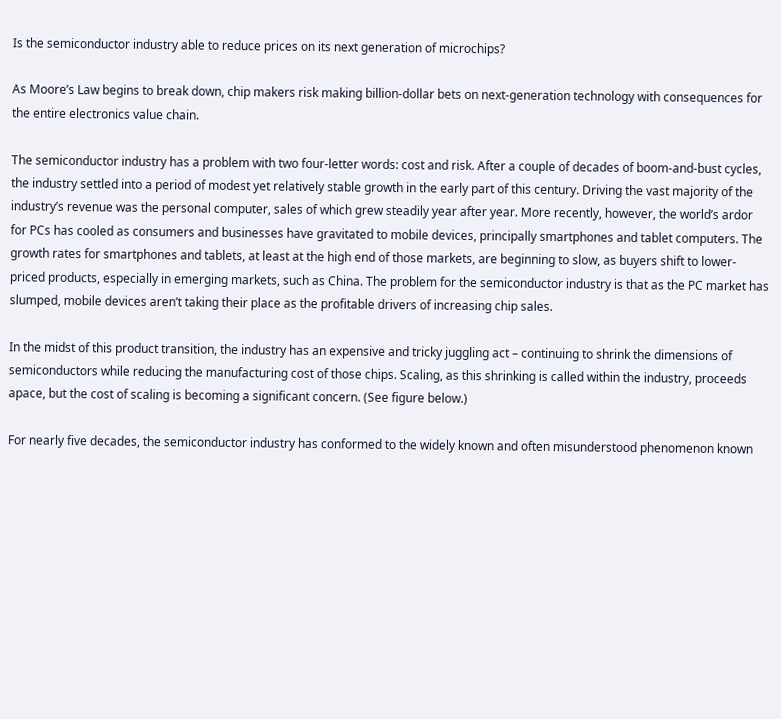Is the semiconductor industry able to reduce prices on its next generation of microchips?

As Moore’s Law begins to break down, chip makers risk making billion-dollar bets on next-generation technology with consequences for the entire electronics value chain.

The semiconductor industry has a problem with two four-letter words: cost and risk. After a couple of decades of boom-and-bust cycles, the industry settled into a period of modest yet relatively stable growth in the early part of this century. Driving the vast majority of the industry’s revenue was the personal computer, sales of which grew steadily year after year. More recently, however, the world’s ardor for PCs has cooled as consumers and businesses have gravitated to mobile devices, principally smartphones and tablet computers. The growth rates for smartphones and tablets, at least at the high end of those markets, are beginning to slow, as buyers shift to lower-priced products, especially in emerging markets, such as China. The problem for the semiconductor industry is that as the PC market has slumped, mobile devices aren’t taking their place as the profitable drivers of increasing chip sales.

In the midst of this product transition, the industry has an expensive and tricky juggling act – continuing to shrink the dimensions of semiconductors while reducing the manufacturing cost of those chips. Scaling, as this shrinking is called within the industry, proceeds apace, but the cost of scaling is becoming a significant concern. (See figure below.)

For nearly five decades, the semiconductor industry has conformed to the widely known and often misunderstood phenomenon known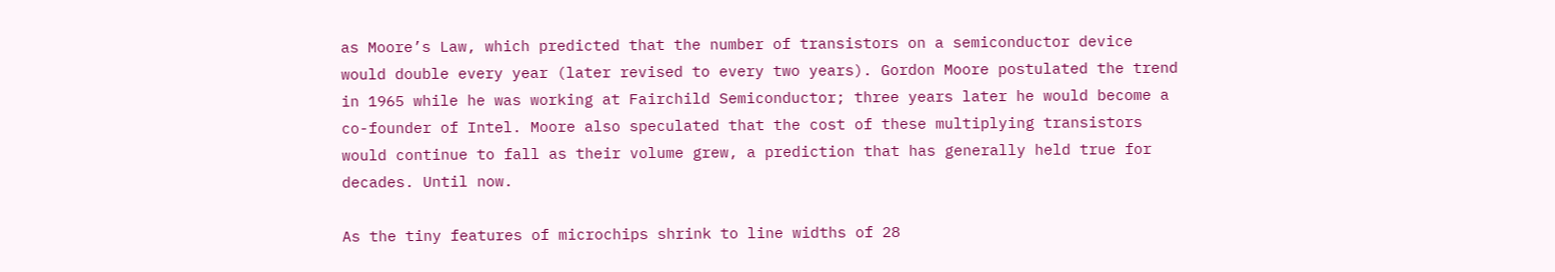as Moore’s Law, which predicted that the number of transistors on a semiconductor device would double every year (later revised to every two years). Gordon Moore postulated the trend in 1965 while he was working at Fairchild Semiconductor; three years later he would become a co-founder of Intel. Moore also speculated that the cost of these multiplying transistors would continue to fall as their volume grew, a prediction that has generally held true for decades. Until now.

As the tiny features of microchips shrink to line widths of 28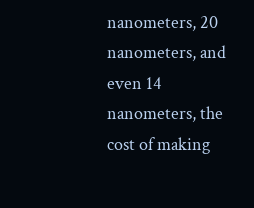nanometers, 20 nanometers, and even 14 nanometers, the cost of making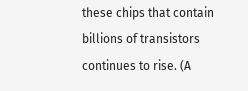these chips that contain billions of transistors continues to rise. (A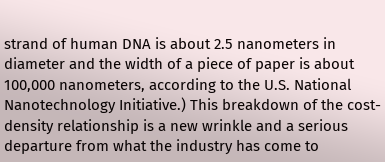strand of human DNA is about 2.5 nanometers in diameter and the width of a piece of paper is about 100,000 nanometers, according to the U.S. National Nanotechnology Initiative.) This breakdown of the cost-density relationship is a new wrinkle and a serious departure from what the industry has come to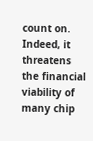count on. Indeed, it threatens the financial viability of many chip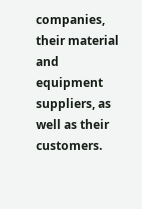companies, their material and equipment suppliers, as well as their customers.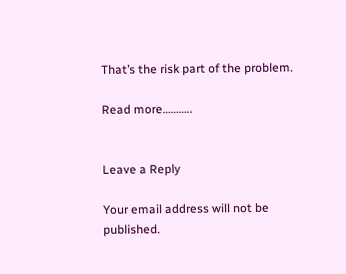That’s the risk part of the problem.

Read more………..


Leave a Reply

Your email address will not be published.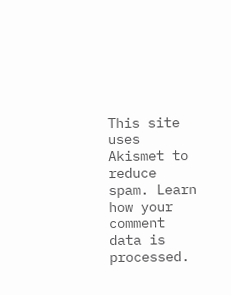This site uses Akismet to reduce spam. Learn how your comment data is processed.